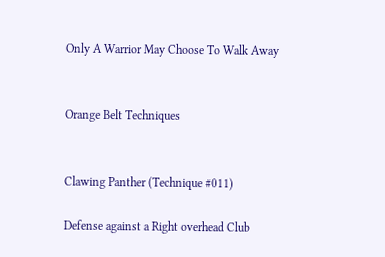Only A Warrior May Choose To Walk Away


Orange Belt Techniques


Clawing Panther (Technique #011)

Defense against a Right overhead Club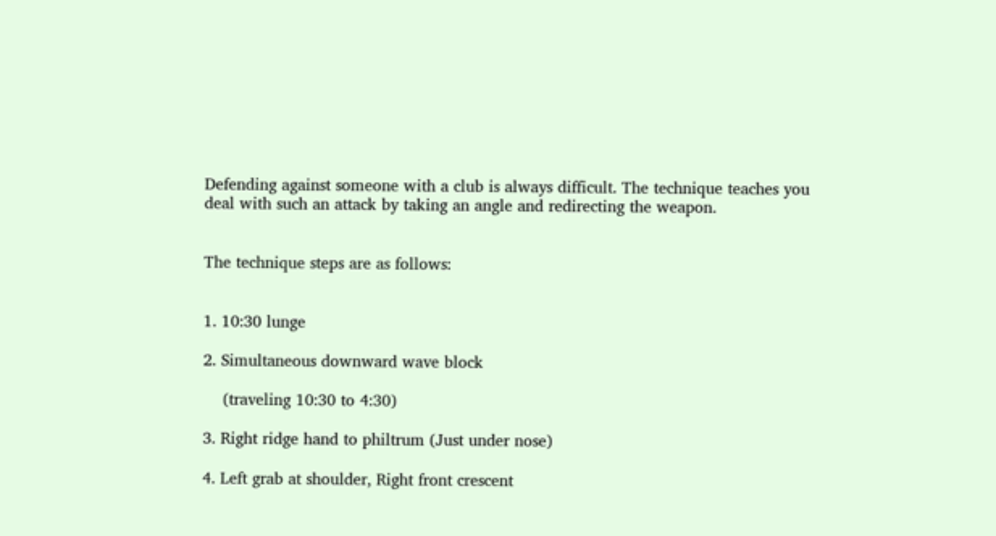Defending against someone with a club is always difficult. The technique teaches you deal with such an attack by taking an angle and redirecting the weapon.


The technique steps are as follows:


1. 10:30 lunge

2. Simultaneous downward wave block

    (traveling 10:30 to 4:30)

3. Right ridge hand to philtrum (Just under nose)

4. Left grab at shoulder, Right front crescent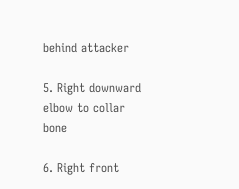behind attacker

5. Right downward elbow to collar bone

6. Right front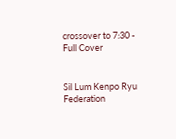crossover to 7:30 - Full Cover


Sil Lum Kenpo Ryu Federation